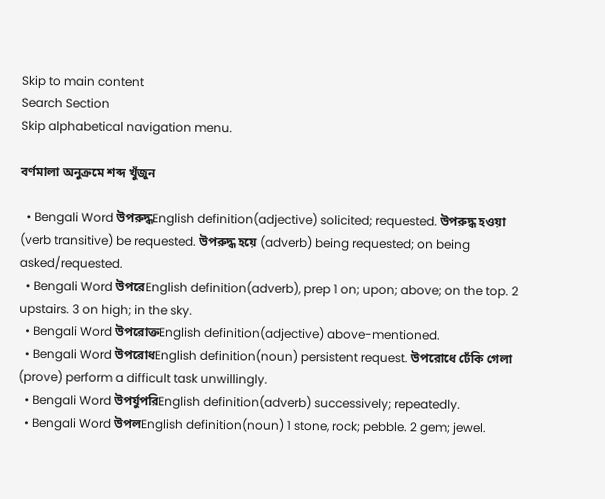Skip to main content
Search Section
Skip alphabetical navigation menu.

বর্ণমালা অনুক্রমে শব্দ খুঁজুন

  • Bengali Word উপরুদ্ধEnglish definition(adjective) solicited; requested. উপরুদ্ধ হওয়া (verb transitive) be requested. উপরুদ্ধ হয়ে (adverb) being requested; on being asked/requested.
  • Bengali Word উপরেEnglish definition(adverb), prep 1 on; upon; above; on the top. 2 upstairs. 3 on high; in the sky.
  • Bengali Word উপরোক্তEnglish definition(adjective) above-mentioned.
  • Bengali Word উপরোধEnglish definition(noun) persistent request. উপরোধে ঢেঁকি গেলা (prove) perform a difficult task unwillingly.
  • Bengali Word উপর্যুপরিEnglish definition(adverb) successively; repeatedly.
  • Bengali Word উপলEnglish definition(noun) 1 stone, rock; pebble. 2 gem; jewel.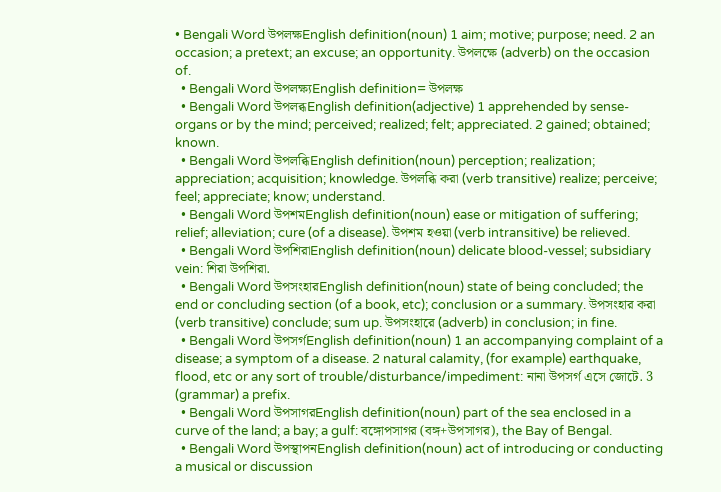• Bengali Word উপলক্ষEnglish definition(noun) 1 aim; motive; purpose; need. 2 an occasion; a pretext; an excuse; an opportunity. উপলক্ষে (adverb) on the occasion of.
  • Bengali Word উপলক্ষ্যEnglish definition= উপলক্ষ
  • Bengali Word উপলব্ধEnglish definition(adjective) 1 apprehended by sense-organs or by the mind; perceived; realized; felt; appreciated. 2 gained; obtained; known.
  • Bengali Word উপলব্ধিEnglish definition(noun) perception; realization; appreciation; acquisition; knowledge. উপলব্ধি করা (verb transitive) realize; perceive; feel; appreciate; know; understand.
  • Bengali Word উপশমEnglish definition(noun) ease or mitigation of suffering; relief; alleviation; cure (of a disease). উপশম হওয়া (verb intransitive) be relieved.
  • Bengali Word উপশিরাEnglish definition(noun) delicate blood-vessel; subsidiary vein: শিরা উপশিরা.
  • Bengali Word উপসংহারEnglish definition(noun) state of being concluded; the end or concluding section (of a book, etc); conclusion or a summary. উপসংহার করা (verb transitive) conclude; sum up. উপসংহারে (adverb) in conclusion; in fine.
  • Bengali Word উপসর্গEnglish definition(noun) 1 an accompanying complaint of a disease; a symptom of a disease. 2 natural calamity, (for example) earthquake, flood, etc or any sort of trouble/disturbance/impediment: নানা উপসর্গ এসে জোটে. 3 (grammar) a prefix.
  • Bengali Word উপসাগরEnglish definition(noun) part of the sea enclosed in a curve of the land; a bay; a gulf: বঙ্গোপসাগর (বঙ্গ+উপসাগর), the Bay of Bengal.
  • Bengali Word উপস্থাপনEnglish definition(noun) act of introducing or conducting a musical or discussion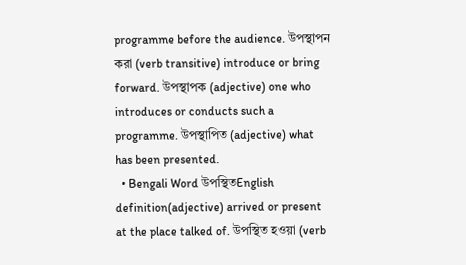programme before the audience. উপস্থাপন করা (verb transitive) introduce or bring forward. উপস্থাপক (adjective) one who introduces or conducts such a programme. উপস্থাপিত (adjective) what has been presented.
  • Bengali Word উপস্থিতEnglish definition(adjective) arrived or present at the place talked of. উপস্থিত হওয়া (verb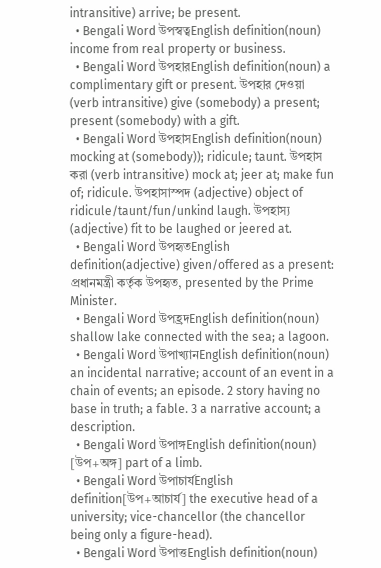intransitive) arrive; be present.
  • Bengali Word উপস্বত্বEnglish definition(noun) income from real property or business.
  • Bengali Word উপহারEnglish definition(noun) a complimentary gift or present. উপহার দেওয়া (verb intransitive) give (somebody) a present; present (somebody) with a gift.
  • Bengali Word উপহাসEnglish definition(noun) mocking at (somebody)); ridicule; taunt. উপহাস করা (verb intransitive) mock at; jeer at; make fun of; ridicule. উপহাসাস্পদ (adjective) object of ridicule/taunt/fun/unkind laugh. উপহাস্য (adjective) fit to be laughed or jeered at.
  • Bengali Word উপহৃতEnglish definition(adjective) given/offered as a present: প্রধানমন্ত্রী কর্তৃক উপহৃত, presented by the Prime Minister.
  • Bengali Word উপহ্রদEnglish definition(noun) shallow lake connected with the sea; a lagoon.
  • Bengali Word উপাখ্যানEnglish definition(noun) an incidental narrative; account of an event in a chain of events; an episode. 2 story having no base in truth; a fable. 3 a narrative account; a description.
  • Bengali Word উপাঙ্গEnglish definition(noun) [উপ+অঙ্গ] part of a limb.
  • Bengali Word উপাচার্যEnglish definition[উপ+আচার্য] the executive head of a university; vice-chancellor (the chancellor being only a figure-head).
  • Bengali Word উপাত্তEnglish definition(noun)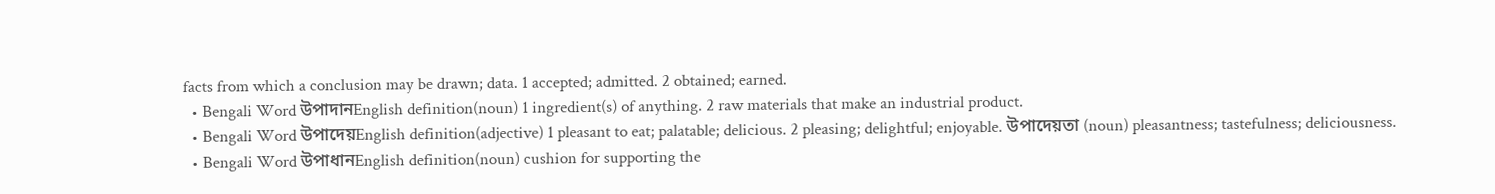facts from which a conclusion may be drawn; data. 1 accepted; admitted. 2 obtained; earned.
  • Bengali Word উপাদানEnglish definition(noun) 1 ingredient(s) of anything. 2 raw materials that make an industrial product.
  • Bengali Word উপাদেয়English definition(adjective) 1 pleasant to eat; palatable; delicious. 2 pleasing; delightful; enjoyable. উপাদেয়তা (noun) pleasantness; tastefulness; deliciousness.
  • Bengali Word উপাধানEnglish definition(noun) cushion for supporting the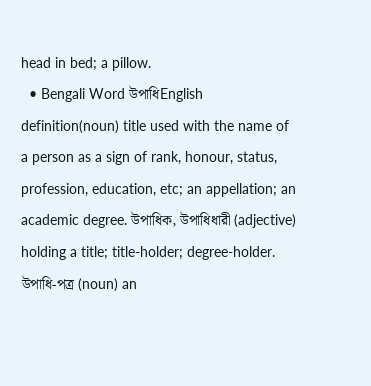head in bed; a pillow.
  • Bengali Word উপাধিEnglish definition(noun) title used with the name of a person as a sign of rank, honour, status, profession, education, etc; an appellation; an academic degree. উপাধিক, উপাধিধারী (adjective) holding a title; title-holder; degree-holder. উপাধি-পত্র (noun) an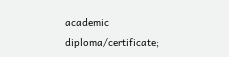academic diploma/certificate;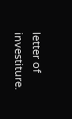letter of investiture.